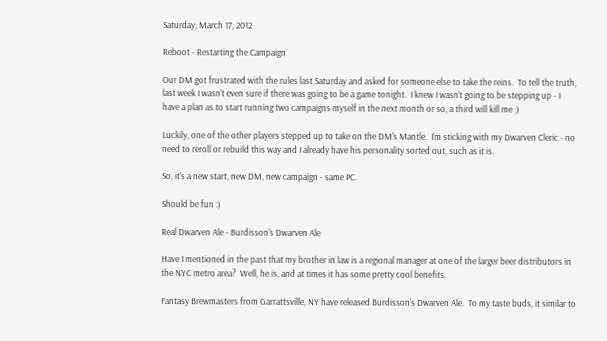Saturday, March 17, 2012

Reboot - Restarting the Campaign

Our DM got frustrated with the rules last Saturday and asked for someone else to take the reins.  To tell the truth, last week I wasn't even sure if there was going to be a game tonight.  I knew I wasn't going to be stepping up - I have a plan as to start running two campaigns myself in the next month or so, a third will kill me ;)

Luckily, one of the other players stepped up to take on the DM's Mantle.  I'm sticking with my Dwarven Cleric - no need to reroll or rebuild this way and I already have his personality sorted out, such as it is.

So, it's a new start, new DM, new campaign - same PC.

Should be fun :)

Real Dwarven Ale - Burdisson's Dwarven Ale

Have I mentioned in the past that my brother in law is a regional manager at one of the larger beer distributors in the NYC metro area?  Well, he is, and at times it has some pretty cool benefits.

Fantasy Brewmasters from Garrattsville, NY have released Burdisson's Dwarven Ale.  To my taste buds, it similar to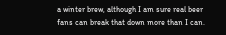a winter brew, although I am sure real beer fans can break that down more than I can.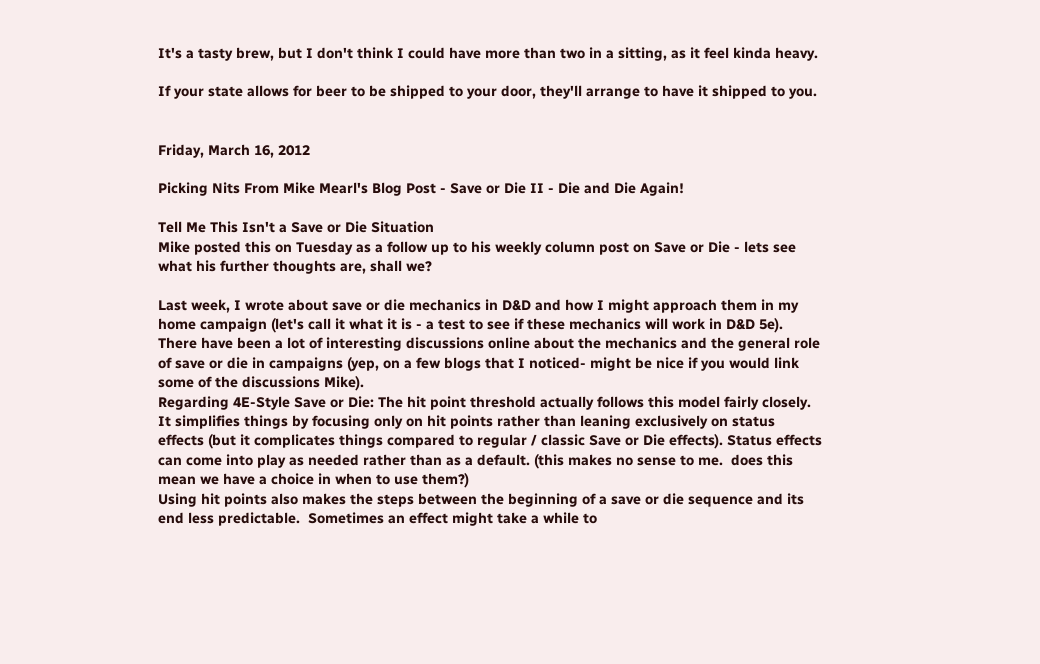It's a tasty brew, but I don't think I could have more than two in a sitting, as it feel kinda heavy.

If your state allows for beer to be shipped to your door, they'll arrange to have it shipped to you.


Friday, March 16, 2012

Picking Nits From Mike Mearl's Blog Post - Save or Die II - Die and Die Again!

Tell Me This Isn't a Save or Die Situation
Mike posted this on Tuesday as a follow up to his weekly column post on Save or Die - lets see what his further thoughts are, shall we?

Last week, I wrote about save or die mechanics in D&D and how I might approach them in my home campaign (let's call it what it is - a test to see if these mechanics will work in D&D 5e). There have been a lot of interesting discussions online about the mechanics and the general role of save or die in campaigns (yep, on a few blogs that I noticed- might be nice if you would link some of the discussions Mike).
Regarding 4E-Style Save or Die: The hit point threshold actually follows this model fairly closely. It simplifies things by focusing only on hit points rather than leaning exclusively on status effects (but it complicates things compared to regular / classic Save or Die effects). Status effects can come into play as needed rather than as a default. (this makes no sense to me.  does this mean we have a choice in when to use them?)
Using hit points also makes the steps between the beginning of a save or die sequence and its end less predictable.  Sometimes an effect might take a while to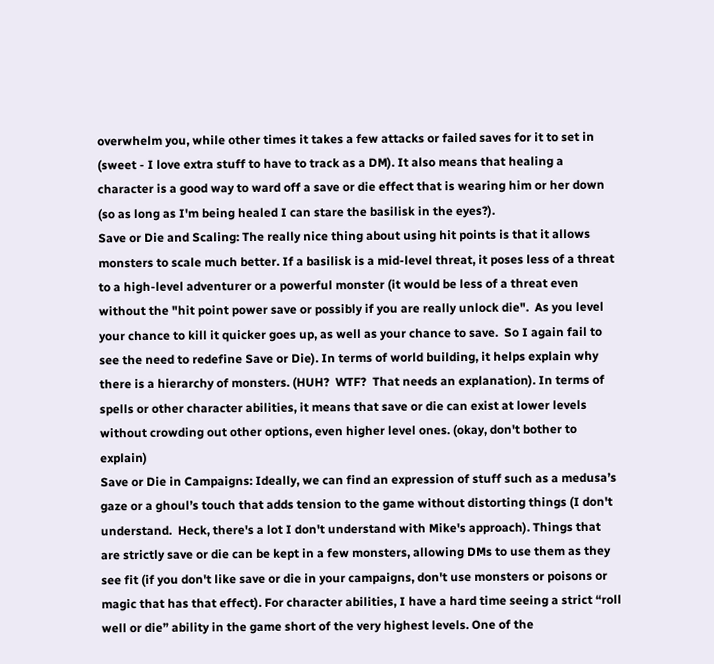overwhelm you, while other times it takes a few attacks or failed saves for it to set in (sweet - I love extra stuff to have to track as a DM). It also means that healing a character is a good way to ward off a save or die effect that is wearing him or her down (so as long as I'm being healed I can stare the basilisk in the eyes?).
Save or Die and Scaling: The really nice thing about using hit points is that it allows monsters to scale much better. If a basilisk is a mid-level threat, it poses less of a threat to a high-level adventurer or a powerful monster (it would be less of a threat even without the "hit point power save or possibly if you are really unlock die".  As you level your chance to kill it quicker goes up, as well as your chance to save.  So I again fail to see the need to redefine Save or Die). In terms of world building, it helps explain why there is a hierarchy of monsters. (HUH?  WTF?  That needs an explanation). In terms of spells or other character abilities, it means that save or die can exist at lower levels without crowding out other options, even higher level ones. (okay, don't bother to explain)
Save or Die in Campaigns: Ideally, we can find an expression of stuff such as a medusa’s gaze or a ghoul’s touch that adds tension to the game without distorting things (I don't understand.  Heck, there's a lot I don't understand with Mike's approach). Things that are strictly save or die can be kept in a few monsters, allowing DMs to use them as they see fit (if you don't like save or die in your campaigns, don't use monsters or poisons or magic that has that effect). For character abilities, I have a hard time seeing a strict “roll well or die” ability in the game short of the very highest levels. One of the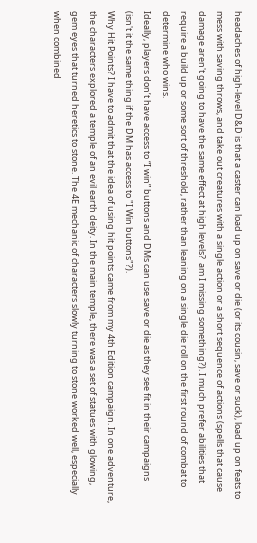headaches of high-level D&D is that a caster can load up on save or die (or its cousin, save or suck), load up on feats to mess with saving throws, and take out creatures with a single action or a short sequence of actions (spells that cause damage aren't going to have the same effect at high levels?  am I missing something?). I much prefer abilities that require a build up or some sort of threshold, rather than leaning on a single die roll on the first round of combat to determine who wins.
Ideally, players don’t have access to “I win” buttons and DMs can use save or die as they see fit in their campaigns  (isn't it the same thing if the DM has access to "I Win buttons"?).
Why Hit Points? I have to admit that the idea of using hit points came from my 4th Edition campaign. In one adventure, the characters explored a temple of an evil earth deity. In the main temple, there was a set of statues with glowing, gem eyes that turned heretics to stone. The 4E mechanic of characters slowly turning to stone worked well, especially when combined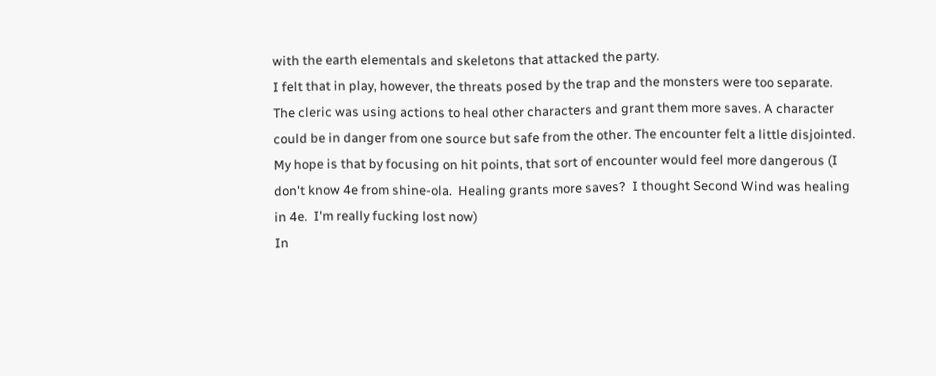with the earth elementals and skeletons that attacked the party.
I felt that in play, however, the threats posed by the trap and the monsters were too separate. The cleric was using actions to heal other characters and grant them more saves. A character could be in danger from one source but safe from the other. The encounter felt a little disjointed. My hope is that by focusing on hit points, that sort of encounter would feel more dangerous (I don't know 4e from shine-ola.  Healing grants more saves?  I thought Second Wind was healing in 4e.  I'm really fucking lost now)
In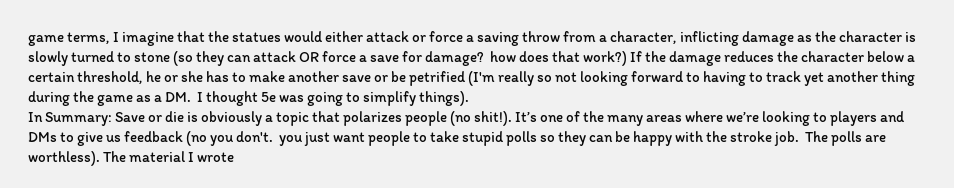game terms, I imagine that the statues would either attack or force a saving throw from a character, inflicting damage as the character is slowly turned to stone (so they can attack OR force a save for damage?  how does that work?) If the damage reduces the character below a certain threshold, he or she has to make another save or be petrified (I'm really so not looking forward to having to track yet another thing during the game as a DM.  I thought 5e was going to simplify things).
In Summary: Save or die is obviously a topic that polarizes people (no shit!). It’s one of the many areas where we’re looking to players and DMs to give us feedback (no you don't.  you just want people to take stupid polls so they can be happy with the stroke job.  The polls are worthless). The material I wrote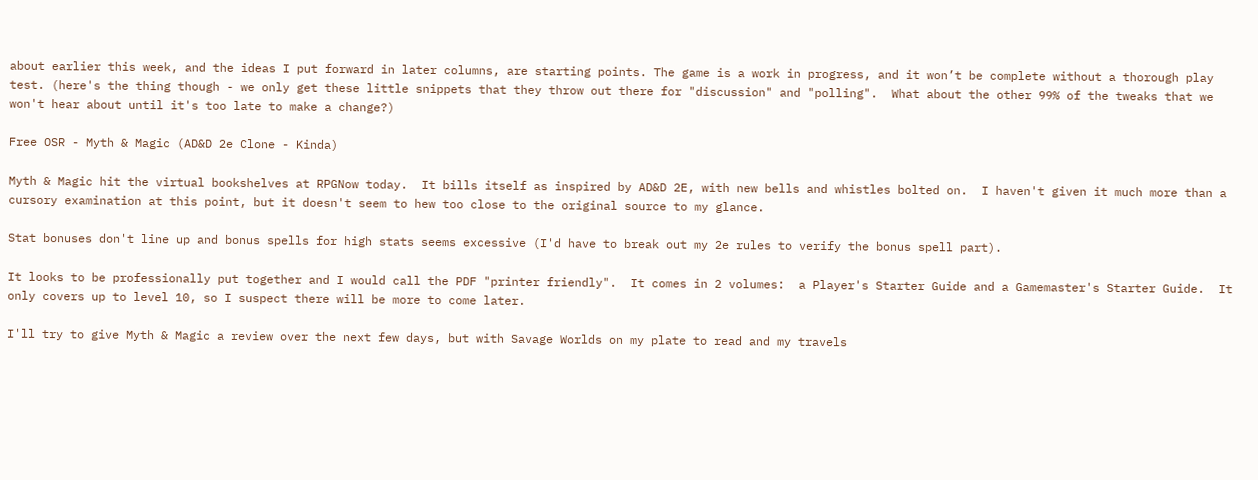about earlier this week, and the ideas I put forward in later columns, are starting points. The game is a work in progress, and it won’t be complete without a thorough play test. (here's the thing though - we only get these little snippets that they throw out there for "discussion" and "polling".  What about the other 99% of the tweaks that we won't hear about until it's too late to make a change?)

Free OSR - Myth & Magic (AD&D 2e Clone - Kinda)

Myth & Magic hit the virtual bookshelves at RPGNow today.  It bills itself as inspired by AD&D 2E, with new bells and whistles bolted on.  I haven't given it much more than a cursory examination at this point, but it doesn't seem to hew too close to the original source to my glance.

Stat bonuses don't line up and bonus spells for high stats seems excessive (I'd have to break out my 2e rules to verify the bonus spell part).

It looks to be professionally put together and I would call the PDF "printer friendly".  It comes in 2 volumes:  a Player's Starter Guide and a Gamemaster's Starter Guide.  It only covers up to level 10, so I suspect there will be more to come later.

I'll try to give Myth & Magic a review over the next few days, but with Savage Worlds on my plate to read and my travels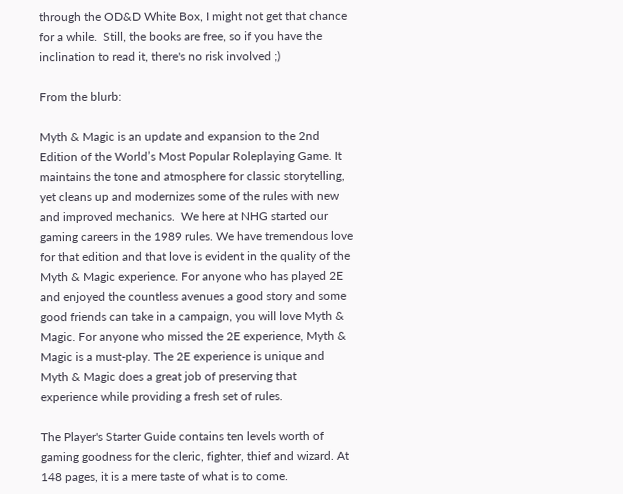through the OD&D White Box, I might not get that chance for a while.  Still, the books are free, so if you have the inclination to read it, there's no risk involved ;)

From the blurb:

Myth & Magic is an update and expansion to the 2nd Edition of the World’s Most Popular Roleplaying Game. It maintains the tone and atmosphere for classic storytelling, yet cleans up and modernizes some of the rules with new and improved mechanics.  We here at NHG started our gaming careers in the 1989 rules. We have tremendous love for that edition and that love is evident in the quality of the Myth & Magic experience. For anyone who has played 2E and enjoyed the countless avenues a good story and some good friends can take in a campaign, you will love Myth & Magic. For anyone who missed the 2E experience, Myth & Magic is a must-play. The 2E experience is unique and Myth & Magic does a great job of preserving that experience while providing a fresh set of rules.

The Player's Starter Guide contains ten levels worth of gaming goodness for the cleric, fighter, thief and wizard. At 148 pages, it is a mere taste of what is to come.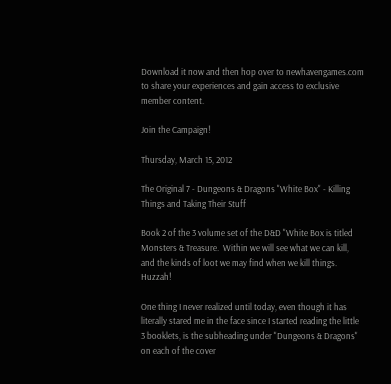Download it now and then hop over to newhavengames.com to share your experiences and gain access to exclusive member content.

Join the Campaign!

Thursday, March 15, 2012

The Original 7 - Dungeons & Dragons "White Box" - Killing Things and Taking Their Stuff

Book 2 of the 3 volume set of the D&D "White Box is titled Monsters & Treasure.  Within we will see what we can kill, and the kinds of loot we may find when we kill things.  Huzzah!

One thing I never realized until today, even though it has literally stared me in the face since I started reading the little 3 booklets, is the subheading under "Dungeons & Dragons" on each of the cover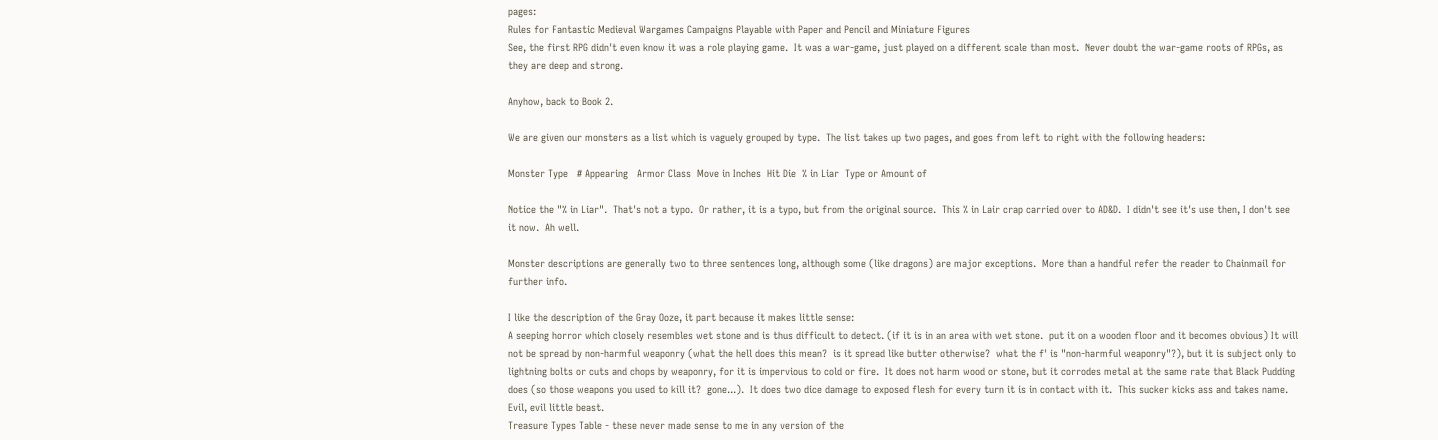pages:
Rules for Fantastic Medieval Wargames Campaigns Playable with Paper and Pencil and Miniature Figures
See, the first RPG didn't even know it was a role playing game.  It was a war-game, just played on a different scale than most.  Never doubt the war-game roots of RPGs, as they are deep and strong.

Anyhow, back to Book 2.

We are given our monsters as a list which is vaguely grouped by type.  The list takes up two pages, and goes from left to right with the following headers:

Monster Type   # Appearing   Armor Class  Move in Inches  Hit Die  % in Liar  Type or Amount of

Notice the "% in Liar".  That's not a typo.  Or rather, it is a typo, but from the original source.  This % in Lair crap carried over to AD&D.  I didn't see it's use then, I don't see it now.  Ah well.

Monster descriptions are generally two to three sentences long, although some (like dragons) are major exceptions.  More than a handful refer the reader to Chainmail for further info.

I like the description of the Gray Ooze, it part because it makes little sense:
A seeping horror which closely resembles wet stone and is thus difficult to detect. (if it is in an area with wet stone.  put it on a wooden floor and it becomes obvious) It will not be spread by non-harmful weaponry (what the hell does this mean?  is it spread like butter otherwise?  what the f' is "non-harmful weaponry"?), but it is subject only to lightning bolts or cuts and chops by weaponry, for it is impervious to cold or fire.  It does not harm wood or stone, but it corrodes metal at the same rate that Black Pudding does (so those weapons you used to kill it?  gone...).  It does two dice damage to exposed flesh for every turn it is in contact with it.  This sucker kicks ass and takes name.  Evil, evil little beast.
Treasure Types Table - these never made sense to me in any version of the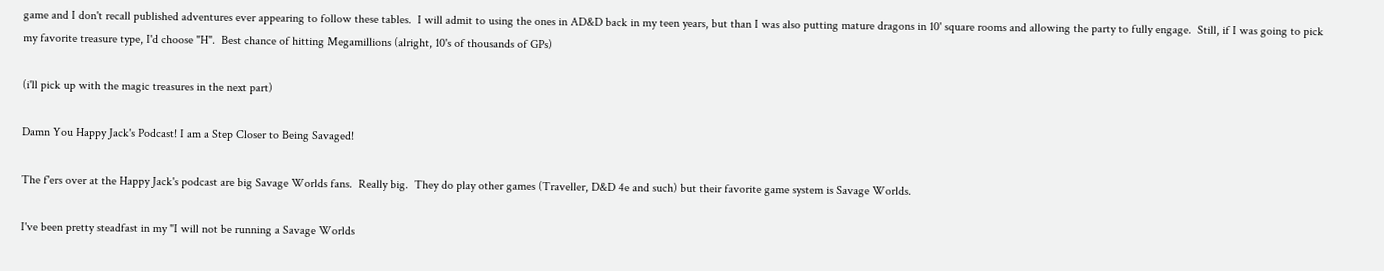game and I don't recall published adventures ever appearing to follow these tables.  I will admit to using the ones in AD&D back in my teen years, but than I was also putting mature dragons in 10' square rooms and allowing the party to fully engage.  Still, if I was going to pick my favorite treasure type, I'd choose "H".  Best chance of hitting Megamillions (alright, 10's of thousands of GPs)

(i'll pick up with the magic treasures in the next part)

Damn You Happy Jack's Podcast! I am a Step Closer to Being Savaged!

The f'ers over at the Happy Jack's podcast are big Savage Worlds fans.  Really big.  They do play other games (Traveller, D&D 4e and such) but their favorite game system is Savage Worlds.

I've been pretty steadfast in my "I will not be running a Savage Worlds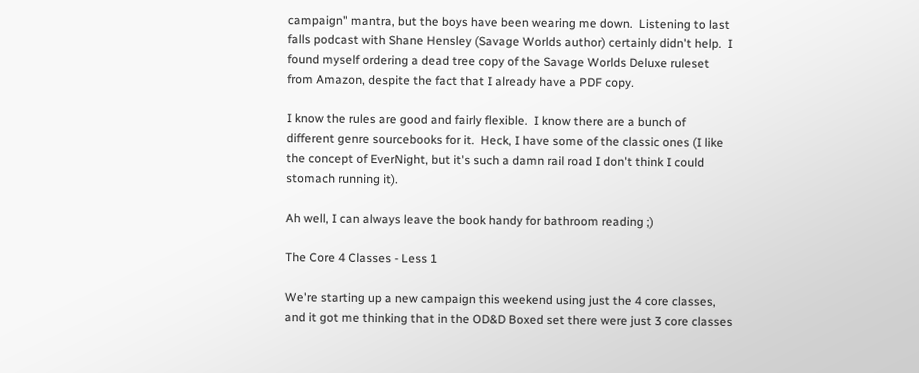campaign" mantra, but the boys have been wearing me down.  Listening to last falls podcast with Shane Hensley (Savage Worlds author) certainly didn't help.  I found myself ordering a dead tree copy of the Savage Worlds Deluxe ruleset from Amazon, despite the fact that I already have a PDF copy.

I know the rules are good and fairly flexible.  I know there are a bunch of different genre sourcebooks for it.  Heck, I have some of the classic ones (I like the concept of EverNight, but it's such a damn rail road I don't think I could stomach running it).

Ah well, I can always leave the book handy for bathroom reading ;)

The Core 4 Classes - Less 1

We're starting up a new campaign this weekend using just the 4 core classes, and it got me thinking that in the OD&D Boxed set there were just 3 core classes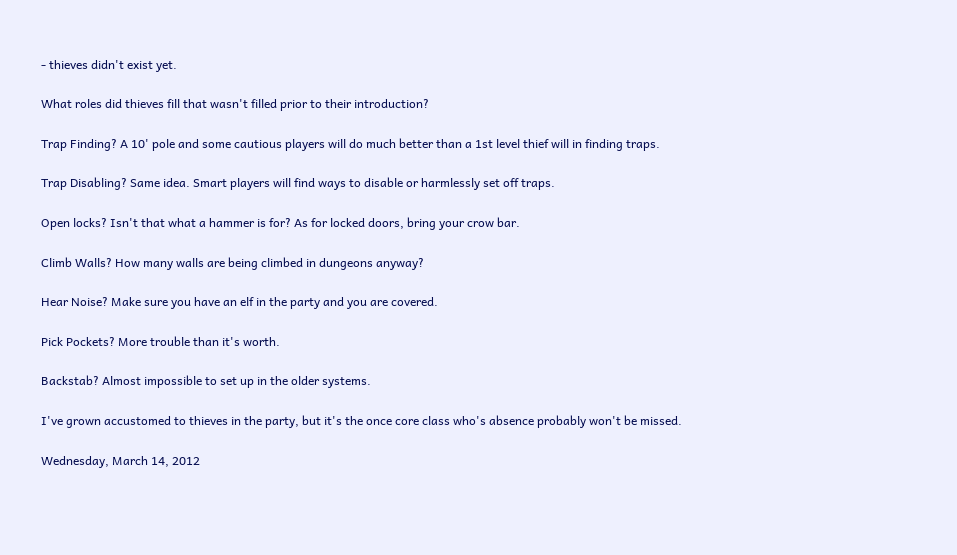- thieves didn't exist yet.

What roles did thieves fill that wasn't filled prior to their introduction?

Trap Finding? A 10' pole and some cautious players will do much better than a 1st level thief will in finding traps.

Trap Disabling? Same idea. Smart players will find ways to disable or harmlessly set off traps.

Open locks? Isn't that what a hammer is for? As for locked doors, bring your crow bar.

Climb Walls? How many walls are being climbed in dungeons anyway?

Hear Noise? Make sure you have an elf in the party and you are covered.

Pick Pockets? More trouble than it's worth.

Backstab? Almost impossible to set up in the older systems.

I've grown accustomed to thieves in the party, but it's the once core class who's absence probably won't be missed.

Wednesday, March 14, 2012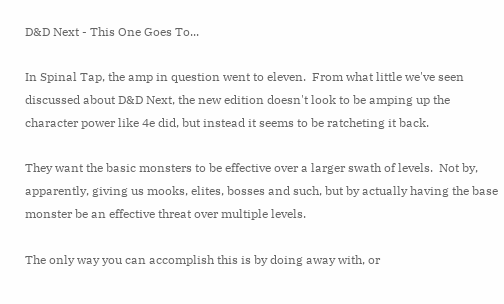D&D Next - This One Goes To...

In Spinal Tap, the amp in question went to eleven.  From what little we've seen discussed about D&D Next, the new edition doesn't look to be amping up the character power like 4e did, but instead it seems to be ratcheting it back.

They want the basic monsters to be effective over a larger swath of levels.  Not by, apparently, giving us mooks, elites, bosses and such, but by actually having the base monster be an effective threat over multiple levels.

The only way you can accomplish this is by doing away with, or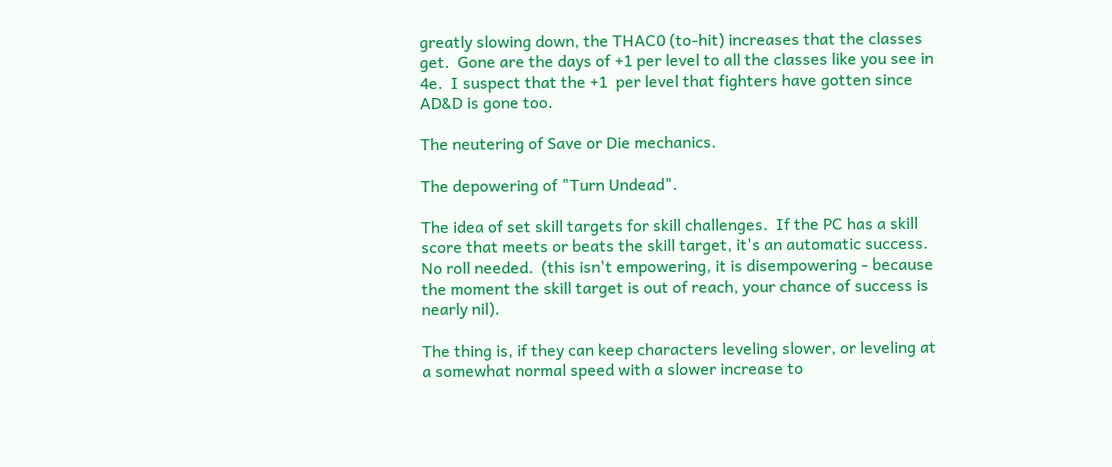greatly slowing down, the THAC0 (to-hit) increases that the classes get.  Gone are the days of +1 per level to all the classes like you see in 4e.  I suspect that the +1  per level that fighters have gotten since AD&D is gone too.

The neutering of Save or Die mechanics.

The depowering of "Turn Undead".

The idea of set skill targets for skill challenges.  If the PC has a skill score that meets or beats the skill target, it's an automatic success.  No roll needed.  (this isn't empowering, it is disempowering - because the moment the skill target is out of reach, your chance of success is nearly nil).

The thing is, if they can keep characters leveling slower, or leveling at a somewhat normal speed with a slower increase to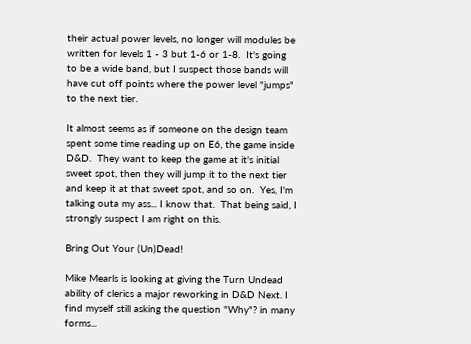their actual power levels, no longer will modules be written for levels 1 - 3 but 1-6 or 1-8.  It's going to be a wide band, but I suspect those bands will have cut off points where the power level "jumps" to the next tier.

It almost seems as if someone on the design team spent some time reading up on E6, the game inside D&D.  They want to keep the game at it's initial sweet spot, then they will jump it to the next tier and keep it at that sweet spot, and so on.  Yes, I'm talking outa my ass... I know that.  That being said, I strongly suspect I am right on this.

Bring Out Your (Un)Dead!

Mike Mearls is looking at giving the Turn Undead ability of clerics a major reworking in D&D Next. I find myself still asking the question "Why"? in many forms...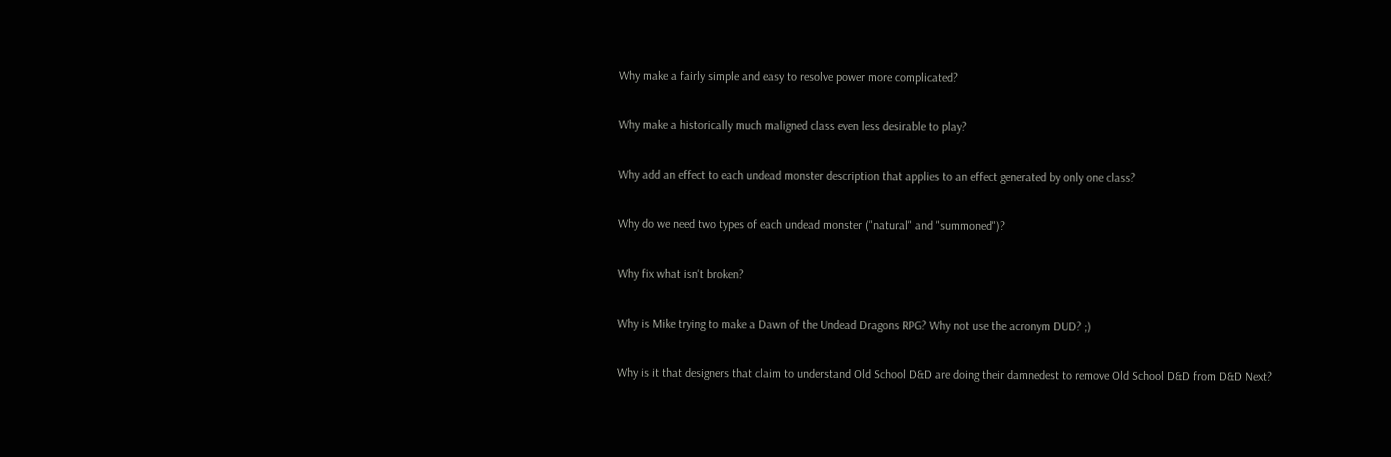Why make a fairly simple and easy to resolve power more complicated?

Why make a historically much maligned class even less desirable to play?

Why add an effect to each undead monster description that applies to an effect generated by only one class?

Why do we need two types of each undead monster ("natural" and "summoned")?

Why fix what isn't broken?

Why is Mike trying to make a Dawn of the Undead Dragons RPG? Why not use the acronym DUD? ;)

Why is it that designers that claim to understand Old School D&D are doing their damnedest to remove Old School D&D from D&D Next?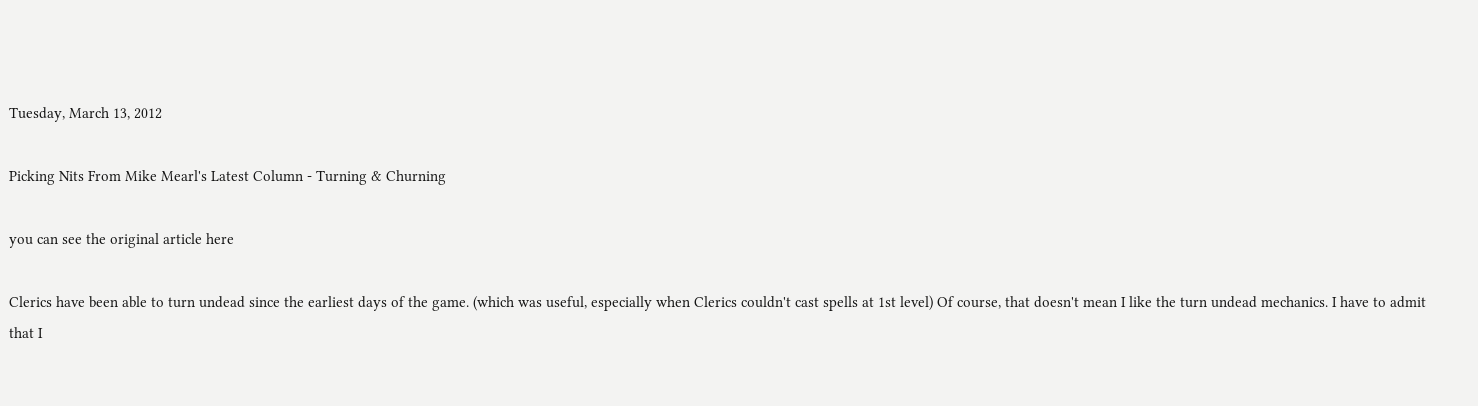Tuesday, March 13, 2012

Picking Nits From Mike Mearl's Latest Column - Turning & Churning

you can see the original article here

Clerics have been able to turn undead since the earliest days of the game. (which was useful, especially when Clerics couldn't cast spells at 1st level) Of course, that doesn't mean I like the turn undead mechanics. I have to admit that I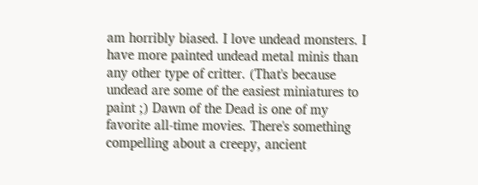am horribly biased. I love undead monsters. I have more painted undead metal minis than any other type of critter. (That's because undead are some of the easiest miniatures to paint ;) Dawn of the Dead is one of my favorite all-time movies. There's something compelling about a creepy, ancient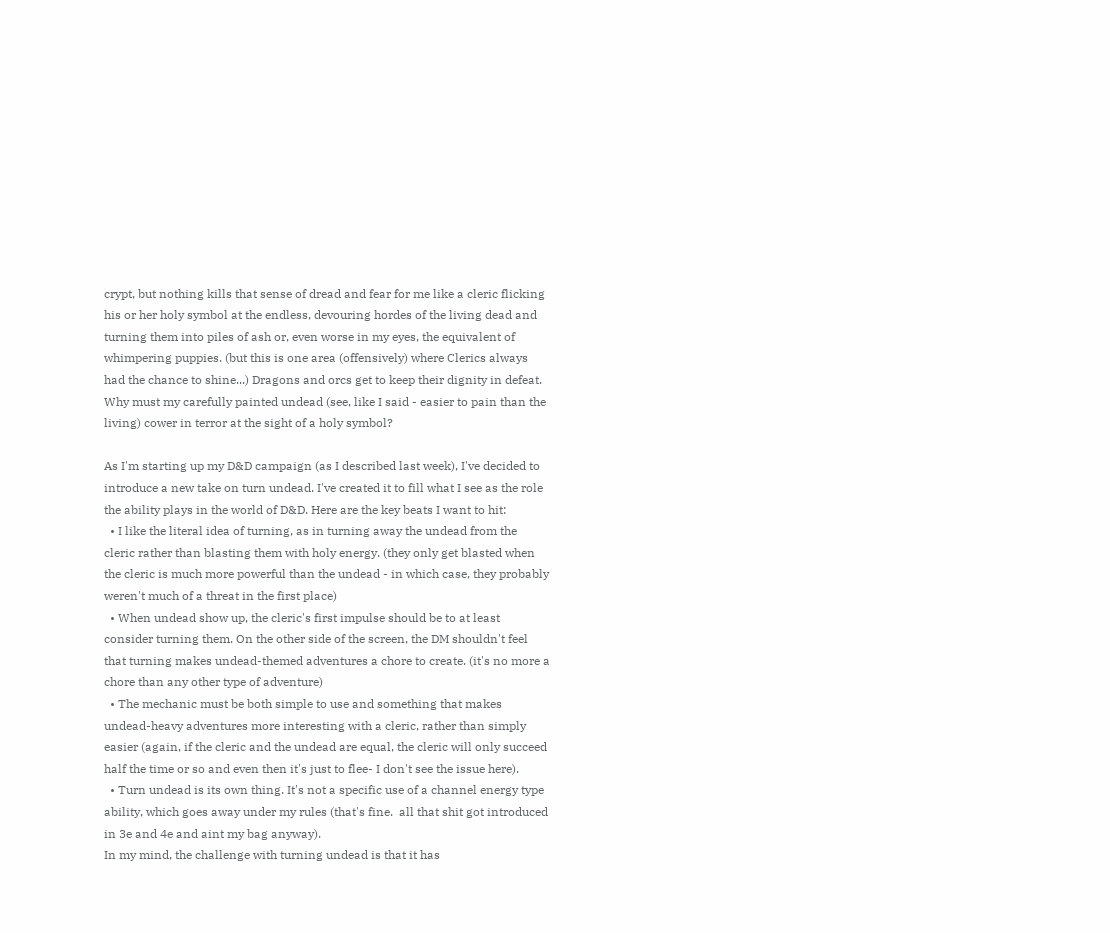crypt, but nothing kills that sense of dread and fear for me like a cleric flicking his or her holy symbol at the endless, devouring hordes of the living dead and turning them into piles of ash or, even worse in my eyes, the equivalent of whimpering puppies. (but this is one area (offensively) where Clerics always had the chance to shine...) Dragons and orcs get to keep their dignity in defeat. Why must my carefully painted undead (see, like I said - easier to pain than the living) cower in terror at the sight of a holy symbol?

As I'm starting up my D&D campaign (as I described last week), I've decided to introduce a new take on turn undead. I've created it to fill what I see as the role the ability plays in the world of D&D. Here are the key beats I want to hit:
  • I like the literal idea of turning, as in turning away the undead from the cleric rather than blasting them with holy energy. (they only get blasted when the cleric is much more powerful than the undead - in which case, they probably weren't much of a threat in the first place)
  • When undead show up, the cleric's first impulse should be to at least consider turning them. On the other side of the screen, the DM shouldn't feel that turning makes undead-themed adventures a chore to create. (it's no more a chore than any other type of adventure)
  • The mechanic must be both simple to use and something that makes undead-heavy adventures more interesting with a cleric, rather than simply easier (again, if the cleric and the undead are equal, the cleric will only succeed half the time or so and even then it's just to flee- I don't see the issue here).
  • Turn undead is its own thing. It's not a specific use of a channel energy type ability, which goes away under my rules (that's fine.  all that shit got introduced in 3e and 4e and aint my bag anyway).
In my mind, the challenge with turning undead is that it has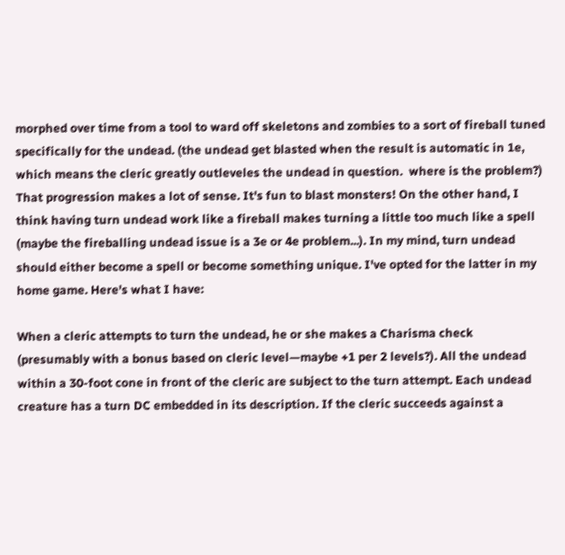morphed over time from a tool to ward off skeletons and zombies to a sort of fireball tuned specifically for the undead. (the undead get blasted when the result is automatic in 1e, which means the cleric greatly outleveles the undead in question.  where is the problem?) That progression makes a lot of sense. It's fun to blast monsters! On the other hand, I think having turn undead work like a fireball makes turning a little too much like a spell (maybe the fireballing undead issue is a 3e or 4e problem...). In my mind, turn undead should either become a spell or become something unique. I've opted for the latter in my home game. Here's what I have:

When a cleric attempts to turn the undead, he or she makes a Charisma check (presumably with a bonus based on cleric level—maybe +1 per 2 levels?). All the undead within a 30-foot cone in front of the cleric are subject to the turn attempt. Each undead creature has a turn DC embedded in its description. If the cleric succeeds against a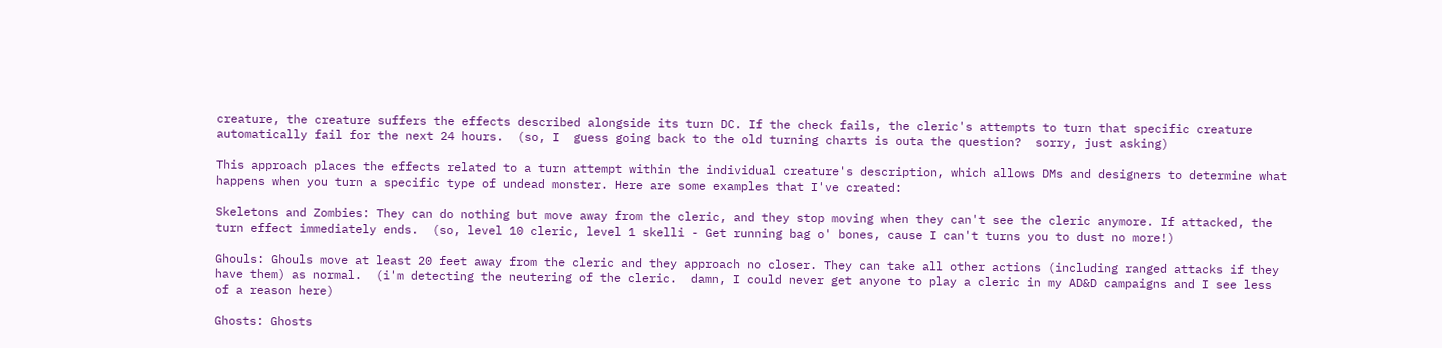creature, the creature suffers the effects described alongside its turn DC. If the check fails, the cleric's attempts to turn that specific creature automatically fail for the next 24 hours.  (so, I  guess going back to the old turning charts is outa the question?  sorry, just asking)

This approach places the effects related to a turn attempt within the individual creature's description, which allows DMs and designers to determine what happens when you turn a specific type of undead monster. Here are some examples that I've created:

Skeletons and Zombies: They can do nothing but move away from the cleric, and they stop moving when they can't see the cleric anymore. If attacked, the turn effect immediately ends.  (so, level 10 cleric, level 1 skelli - Get running bag o' bones, cause I can't turns you to dust no more!)

Ghouls: Ghouls move at least 20 feet away from the cleric and they approach no closer. They can take all other actions (including ranged attacks if they have them) as normal.  (i'm detecting the neutering of the cleric.  damn, I could never get anyone to play a cleric in my AD&D campaigns and I see less of a reason here)

Ghosts: Ghosts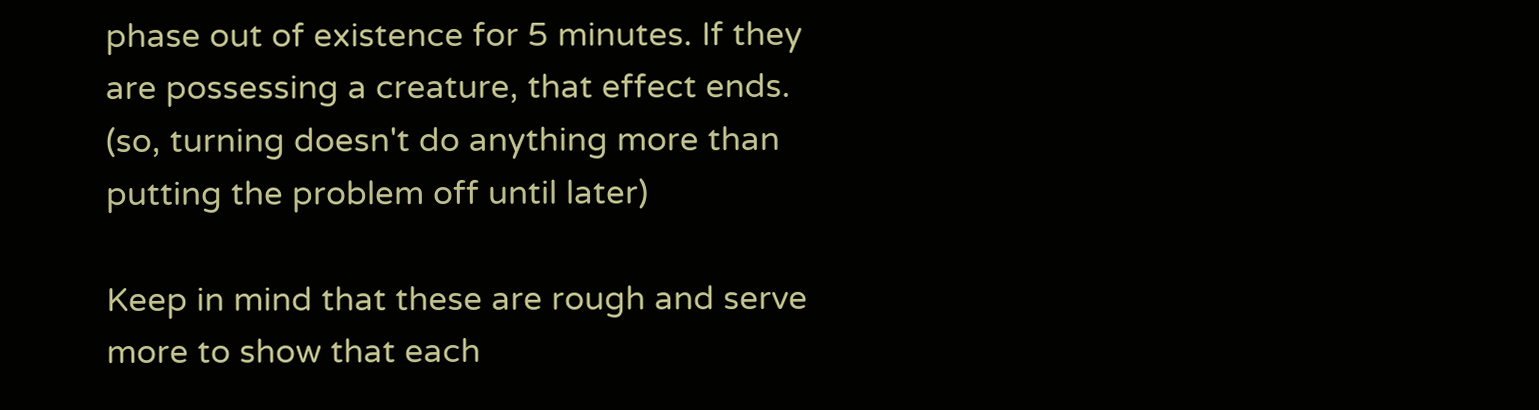phase out of existence for 5 minutes. If they are possessing a creature, that effect ends. (so, turning doesn't do anything more than putting the problem off until later)

Keep in mind that these are rough and serve more to show that each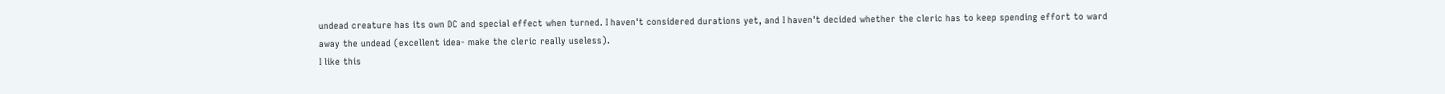undead creature has its own DC and special effect when turned. I haven't considered durations yet, and I haven't decided whether the cleric has to keep spending effort to ward away the undead (excellent idea- make the cleric really useless).
I like this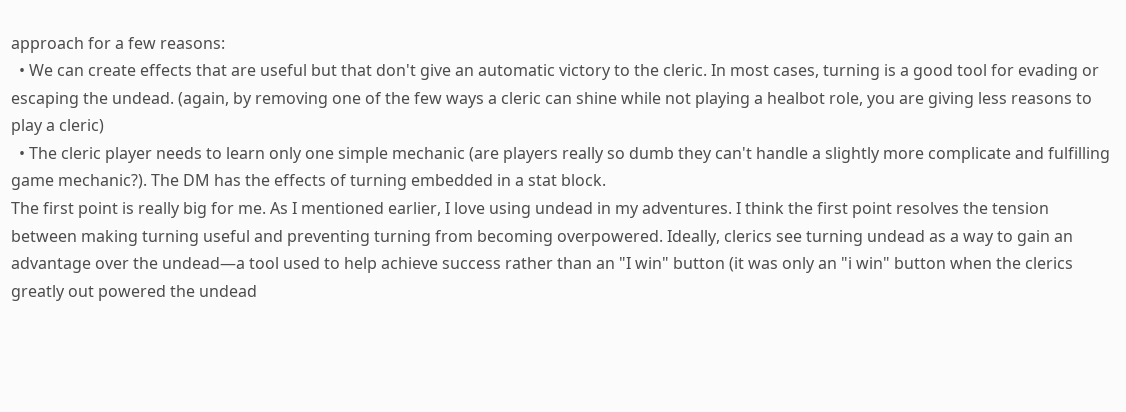approach for a few reasons:
  • We can create effects that are useful but that don't give an automatic victory to the cleric. In most cases, turning is a good tool for evading or escaping the undead. (again, by removing one of the few ways a cleric can shine while not playing a healbot role, you are giving less reasons to play a cleric)
  • The cleric player needs to learn only one simple mechanic (are players really so dumb they can't handle a slightly more complicate and fulfilling game mechanic?). The DM has the effects of turning embedded in a stat block.
The first point is really big for me. As I mentioned earlier, I love using undead in my adventures. I think the first point resolves the tension between making turning useful and preventing turning from becoming overpowered. Ideally, clerics see turning undead as a way to gain an advantage over the undead—a tool used to help achieve success rather than an "I win" button (it was only an "i win" button when the clerics greatly out powered the undead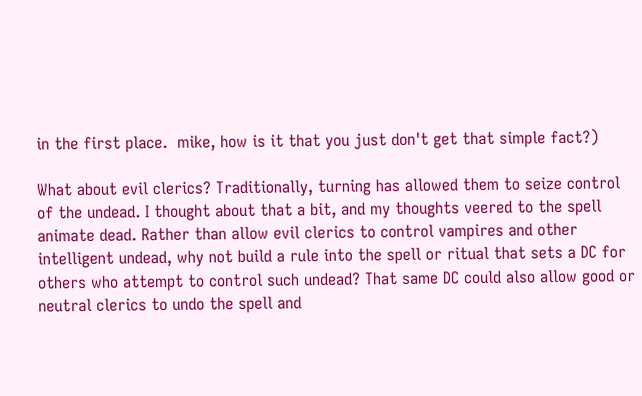in the first place.  mike, how is it that you just don't get that simple fact?)

What about evil clerics? Traditionally, turning has allowed them to seize control of the undead. I thought about that a bit, and my thoughts veered to the spell animate dead. Rather than allow evil clerics to control vampires and other intelligent undead, why not build a rule into the spell or ritual that sets a DC for others who attempt to control such undead? That same DC could also allow good or neutral clerics to undo the spell and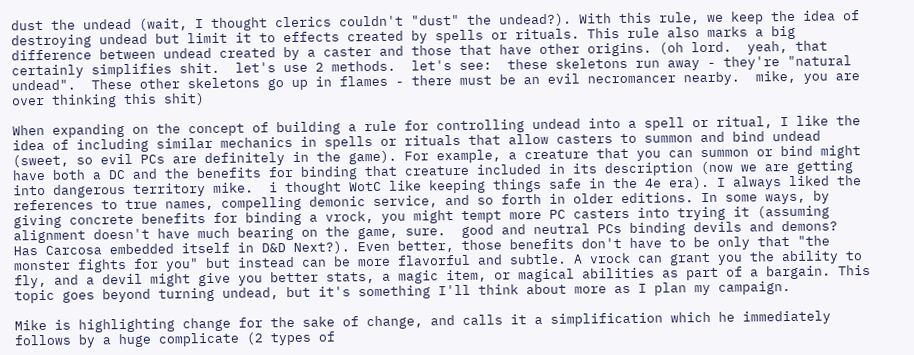dust the undead (wait, I thought clerics couldn't "dust" the undead?). With this rule, we keep the idea of destroying undead but limit it to effects created by spells or rituals. This rule also marks a big difference between undead created by a caster and those that have other origins. (oh lord.  yeah, that certainly simplifies shit.  let's use 2 methods.  let's see:  these skeletons run away - they're "natural undead".  These other skeletons go up in flames - there must be an evil necromancer nearby.  mike, you are over thinking this shit)

When expanding on the concept of building a rule for controlling undead into a spell or ritual, I like the idea of including similar mechanics in spells or rituals that allow casters to summon and bind undead (sweet, so evil PCs are definitely in the game). For example, a creature that you can summon or bind might have both a DC and the benefits for binding that creature included in its description (now we are getting into dangerous territory mike.  i thought WotC like keeping things safe in the 4e era). I always liked the references to true names, compelling demonic service, and so forth in older editions. In some ways, by giving concrete benefits for binding a vrock, you might tempt more PC casters into trying it (assuming alignment doesn't have much bearing on the game, sure.  good and neutral PCs binding devils and demons?  Has Carcosa embedded itself in D&D Next?). Even better, those benefits don't have to be only that "the monster fights for you" but instead can be more flavorful and subtle. A vrock can grant you the ability to fly, and a devil might give you better stats, a magic item, or magical abilities as part of a bargain. This topic goes beyond turning undead, but it's something I'll think about more as I plan my campaign.

Mike is highlighting change for the sake of change, and calls it a simplification which he immediately follows by a huge complicate (2 types of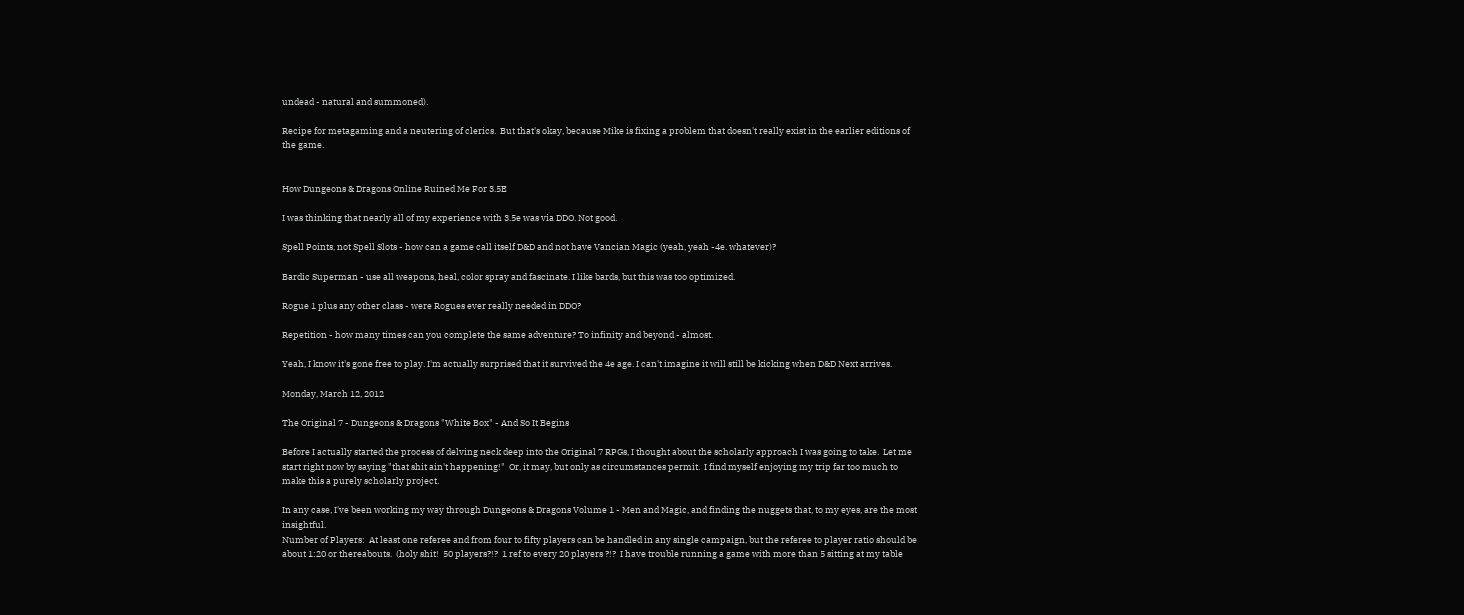undead - natural and summoned).

Recipe for metagaming and a neutering of clerics.  But that's okay, because Mike is fixing a problem that doesn't really exist in the earlier editions of the game.


How Dungeons & Dragons Online Ruined Me For 3.5E

I was thinking that nearly all of my experience with 3.5e was via DDO. Not good.

Spell Points, not Spell Slots - how can a game call itself D&D and not have Vancian Magic (yeah, yeah -4e. whatever)?

Bardic Superman - use all weapons, heal, color spray and fascinate. I like bards, but this was too optimized.

Rogue 1 plus any other class - were Rogues ever really needed in DDO?

Repetition - how many times can you complete the same adventure? To infinity and beyond - almost.

Yeah, I know it's gone free to play. I'm actually surprised that it survived the 4e age. I can't imagine it will still be kicking when D&D Next arrives.

Monday, March 12, 2012

The Original 7 - Dungeons & Dragons "White Box" - And So It Begins

Before I actually started the process of delving neck deep into the Original 7 RPGs, I thought about the scholarly approach I was going to take.  Let me start right now by saying "that shit ain't happening!"  Or, it may, but only as circumstances permit.  I find myself enjoying my trip far too much to make this a purely scholarly project.

In any case, I've been working my way through Dungeons & Dragons Volume 1 - Men and Magic, and finding the nuggets that, to my eyes, are the most insightful.
Number of Players:  At least one referee and from four to fifty players can be handled in any single campaign, but the referee to player ratio should be about 1:20 or thereabouts.  (holy shit!  50 players?!?  1 ref to every 20 players ?!?  I have trouble running a game with more than 5 sitting at my table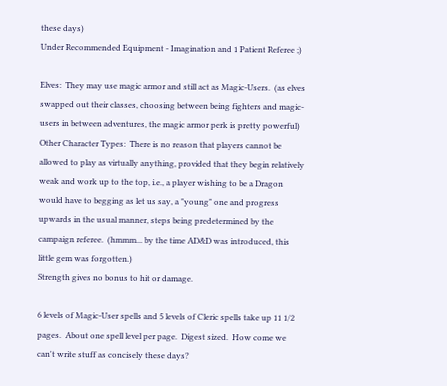these days)
Under Recommended Equipment - Imagination and 1 Patient Referee ;)

Elves:  They may use magic armor and still act as Magic-Users.  (as elves swapped out their classes, choosing between being fighters and magic-users in between adventures, the magic armor perk is pretty powerful)
Other Character Types:  There is no reason that players cannot be allowed to play as virtually anything, provided that they begin relatively weak and work up to the top, i.e., a player wishing to be a Dragon would have to begging as let us say, a "young" one and progress upwards in the usual manner, steps being predetermined by the campaign referee.  (hmmm... by the time AD&D was introduced, this little gem was forgotten.)
Strength gives no bonus to hit or damage.

6 levels of Magic-User spells and 5 levels of Cleric spells take up 11 1/2 pages.  About one spell level per page.  Digest sized.  How come we can't write stuff as concisely these days?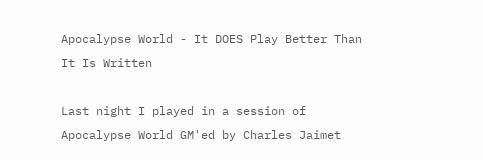Apocalypse World - It DOES Play Better Than It Is Written

Last night I played in a session of Apocalypse World GM'ed by Charles Jaimet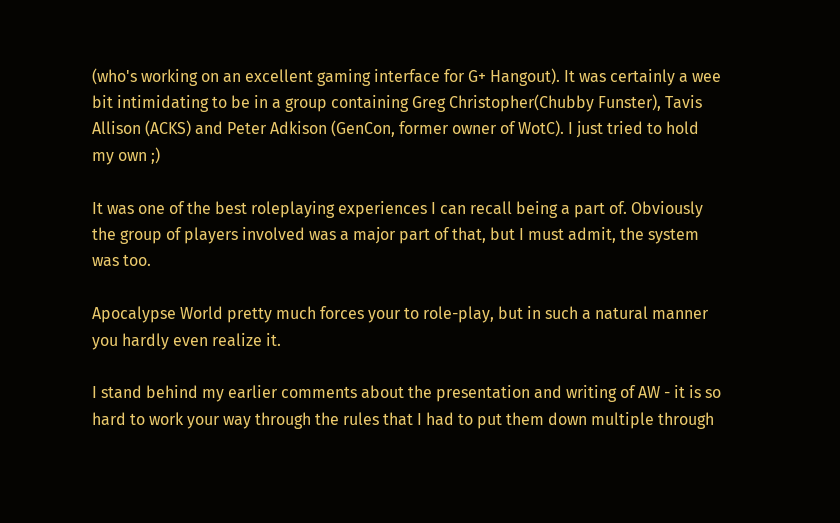(who's working on an excellent gaming interface for G+ Hangout). It was certainly a wee bit intimidating to be in a group containing Greg Christopher(Chubby Funster), Tavis Allison (ACKS) and Peter Adkison (GenCon, former owner of WotC). I just tried to hold my own ;)

It was one of the best roleplaying experiences I can recall being a part of. Obviously the group of players involved was a major part of that, but I must admit, the system was too.

Apocalypse World pretty much forces your to role-play, but in such a natural manner you hardly even realize it.

I stand behind my earlier comments about the presentation and writing of AW - it is so hard to work your way through the rules that I had to put them down multiple through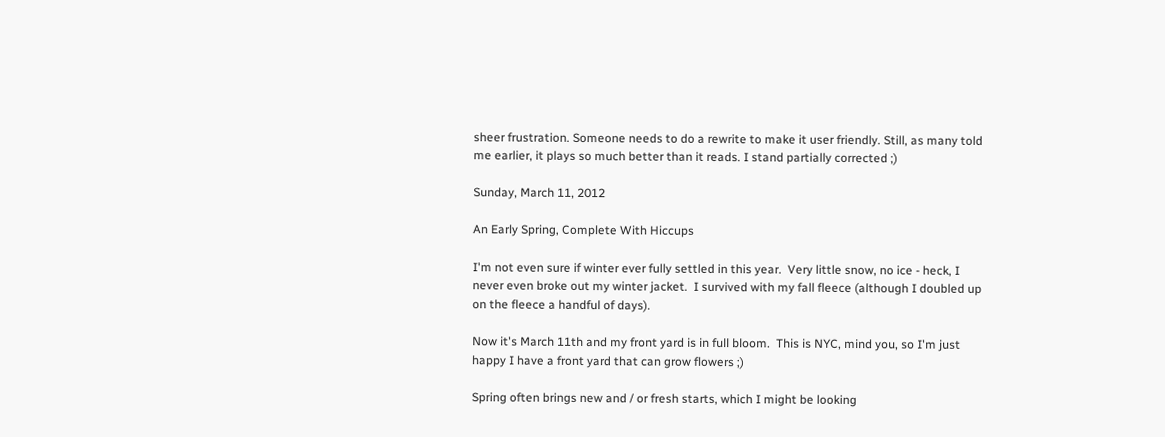sheer frustration. Someone needs to do a rewrite to make it user friendly. Still, as many told me earlier, it plays so much better than it reads. I stand partially corrected ;)

Sunday, March 11, 2012

An Early Spring, Complete With Hiccups

I'm not even sure if winter ever fully settled in this year.  Very little snow, no ice - heck, I never even broke out my winter jacket.  I survived with my fall fleece (although I doubled up on the fleece a handful of days).

Now it's March 11th and my front yard is in full bloom.  This is NYC, mind you, so I'm just happy I have a front yard that can grow flowers ;)

Spring often brings new and / or fresh starts, which I might be looking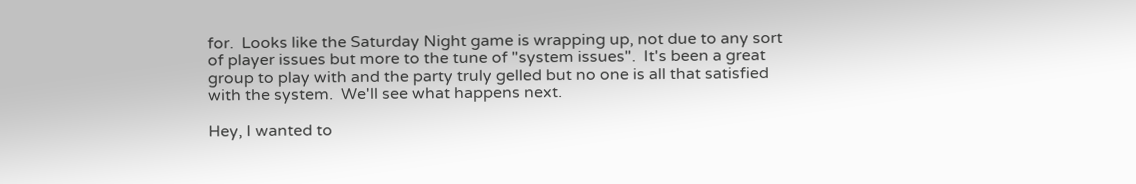for.  Looks like the Saturday Night game is wrapping up, not due to any sort of player issues but more to the tune of "system issues".  It's been a great group to play with and the party truly gelled but no one is all that satisfied with the system.  We'll see what happens next.

Hey, I wanted to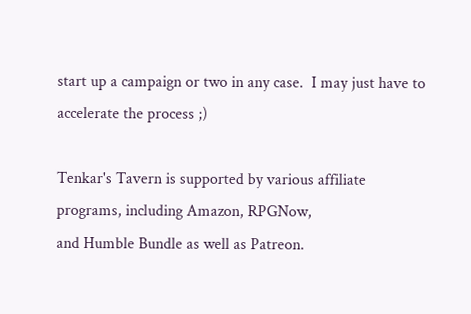start up a campaign or two in any case.  I may just have to accelerate the process ;)

Tenkar's Tavern is supported by various affiliate programs, including Amazon, RPGNow,
and Humble Bundle as well as Patreon.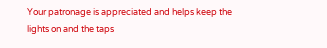Your patronage is appreciated and helps keep the
lights on and the taps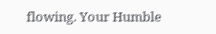flowing. Your Humble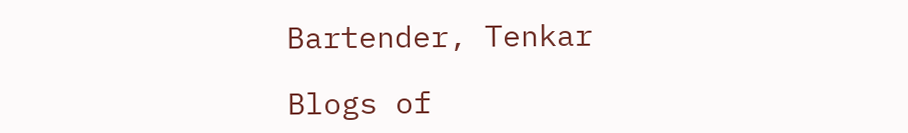Bartender, Tenkar

Blogs of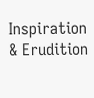Inspiration & Erudition